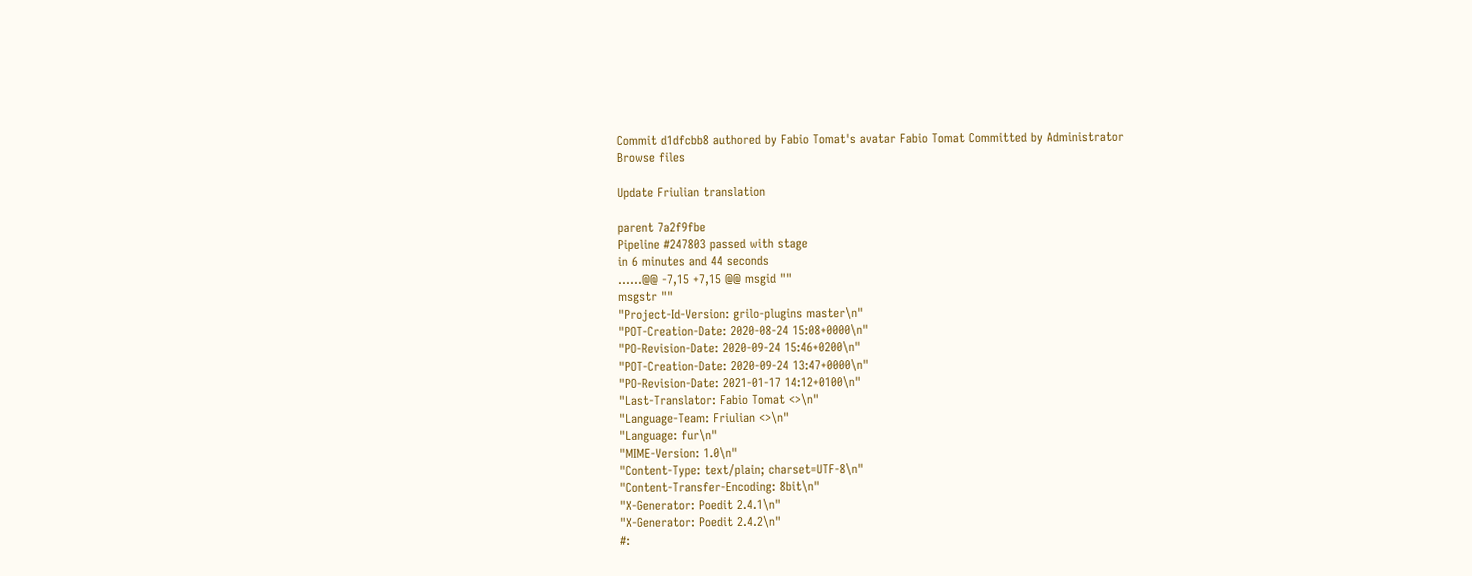Commit d1dfcbb8 authored by Fabio Tomat's avatar Fabio Tomat Committed by Administrator
Browse files

Update Friulian translation

parent 7a2f9fbe
Pipeline #247803 passed with stage
in 6 minutes and 44 seconds
......@@ -7,15 +7,15 @@ msgid ""
msgstr ""
"Project-Id-Version: grilo-plugins master\n"
"POT-Creation-Date: 2020-08-24 15:08+0000\n"
"PO-Revision-Date: 2020-09-24 15:46+0200\n"
"POT-Creation-Date: 2020-09-24 13:47+0000\n"
"PO-Revision-Date: 2021-01-17 14:12+0100\n"
"Last-Translator: Fabio Tomat <>\n"
"Language-Team: Friulian <>\n"
"Language: fur\n"
"MIME-Version: 1.0\n"
"Content-Type: text/plain; charset=UTF-8\n"
"Content-Transfer-Encoding: 8bit\n"
"X-Generator: Poedit 2.4.1\n"
"X-Generator: Poedit 2.4.2\n"
#: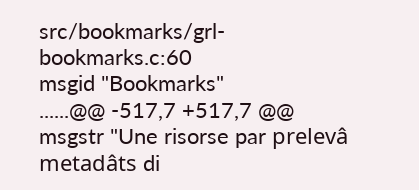src/bookmarks/grl-bookmarks.c:60
msgid "Bookmarks"
......@@ -517,7 +517,7 @@ msgstr "Une risorse par prelevâ metadâts di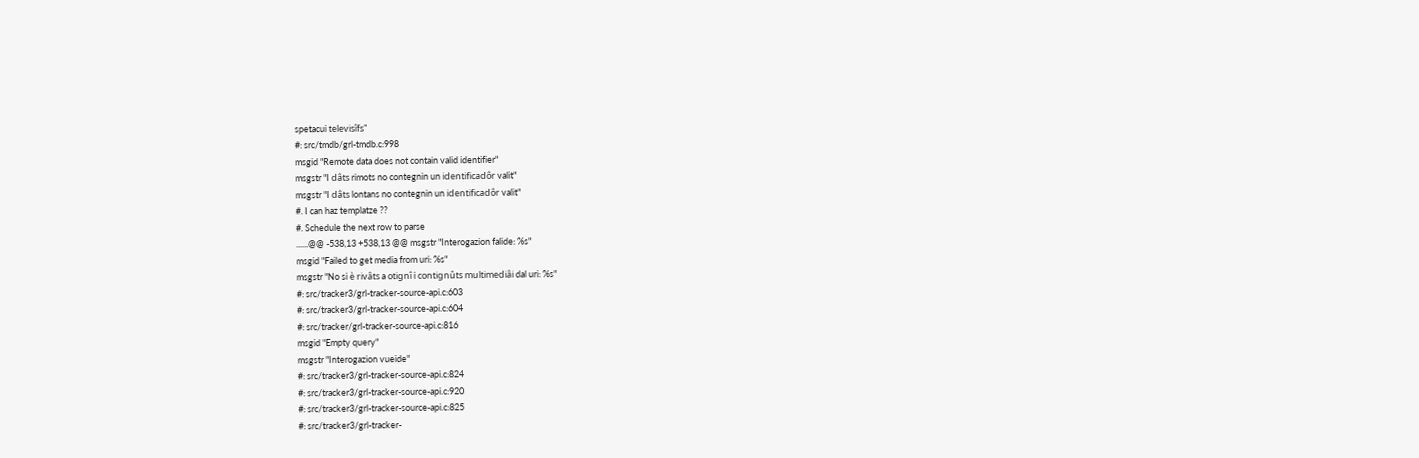spetacui televisîfs"
#: src/tmdb/grl-tmdb.c:998
msgid "Remote data does not contain valid identifier"
msgstr "I dâts rimots no contegnin un identificadôr valit"
msgstr "I dâts lontans no contegnin un identificadôr valit"
#. I can haz templatze ??
#. Schedule the next row to parse
......@@ -538,13 +538,13 @@ msgstr "Interogazion falide: %s"
msgid "Failed to get media from uri: %s"
msgstr "No si è rivâts a otignî i contignûts multimediâi dal uri: %s"
#: src/tracker3/grl-tracker-source-api.c:603
#: src/tracker3/grl-tracker-source-api.c:604
#: src/tracker/grl-tracker-source-api.c:816
msgid "Empty query"
msgstr "Interogazion vueide"
#: src/tracker3/grl-tracker-source-api.c:824
#: src/tracker3/grl-tracker-source-api.c:920
#: src/tracker3/grl-tracker-source-api.c:825
#: src/tracker3/grl-tracker-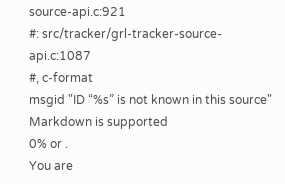source-api.c:921
#: src/tracker/grl-tracker-source-api.c:1087
#, c-format
msgid "ID “%s” is not known in this source"
Markdown is supported
0% or .
You are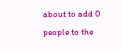about to add 0 people to the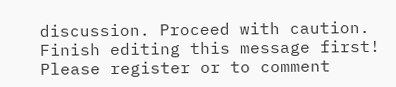discussion. Proceed with caution.
Finish editing this message first!
Please register or to comment